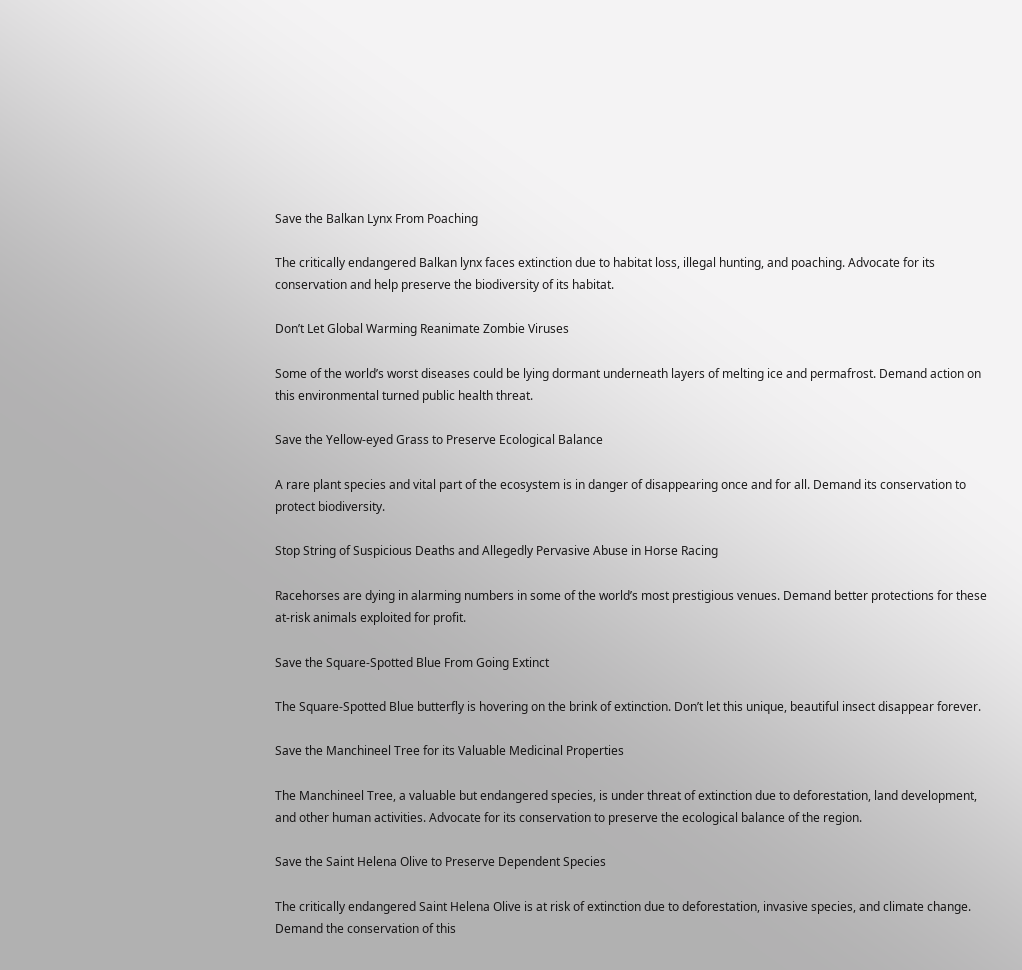Save the Balkan Lynx From Poaching

The critically endangered Balkan lynx faces extinction due to habitat loss, illegal hunting, and poaching. Advocate for its conservation and help preserve the biodiversity of its habitat.

Don’t Let Global Warming Reanimate Zombie Viruses

Some of the world’s worst diseases could be lying dormant underneath layers of melting ice and permafrost. Demand action on this environmental turned public health threat.

Save the Yellow-eyed Grass to Preserve Ecological Balance

A rare plant species and vital part of the ecosystem is in danger of disappearing once and for all. Demand its conservation to protect biodiversity.

Stop String of Suspicious Deaths and Allegedly Pervasive Abuse in Horse Racing

Racehorses are dying in alarming numbers in some of the world’s most prestigious venues. Demand better protections for these at-risk animals exploited for profit.

Save the Square-Spotted Blue From Going Extinct

The Square-Spotted Blue butterfly is hovering on the brink of extinction. Don’t let this unique, beautiful insect disappear forever.

Save the Manchineel Tree for its Valuable Medicinal Properties

The Manchineel Tree, a valuable but endangered species, is under threat of extinction due to deforestation, land development, and other human activities. Advocate for its conservation to preserve the ecological balance of the region.

Save the Saint Helena Olive to Preserve Dependent Species

The critically endangered Saint Helena Olive is at risk of extinction due to deforestation, invasive species, and climate change. Demand the conservation of this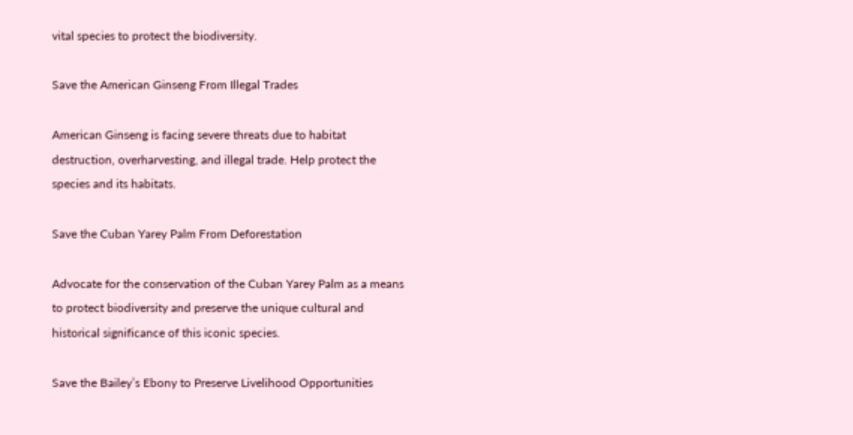vital species to protect the biodiversity.

Save the American Ginseng From Illegal Trades

American Ginseng is facing severe threats due to habitat destruction, overharvesting, and illegal trade. Help protect the species and its habitats.

Save the Cuban Yarey Palm From Deforestation

Advocate for the conservation of the Cuban Yarey Palm as a means to protect biodiversity and preserve the unique cultural and historical significance of this iconic species.

Save the Bailey’s Ebony to Preserve Livelihood Opportunities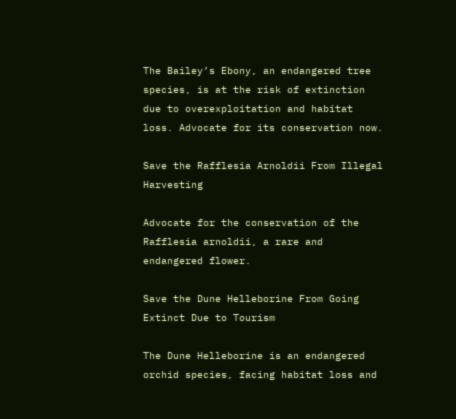The Bailey’s Ebony, an endangered tree species, is at the risk of extinction due to overexploitation and habitat loss. Advocate for its conservation now.

Save the Rafflesia Arnoldii From Illegal Harvesting

Advocate for the conservation of the Rafflesia arnoldii, a rare and endangered flower.

Save the Dune Helleborine From Going Extinct Due to Tourism

The Dune Helleborine is an endangered orchid species, facing habitat loss and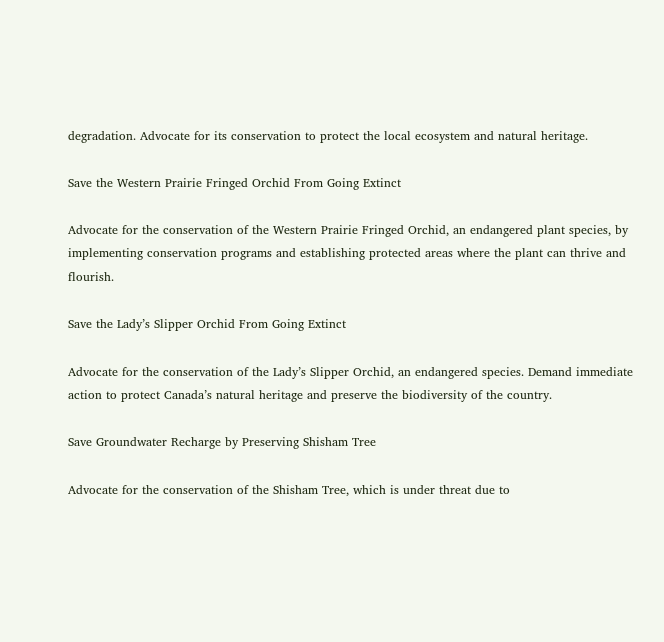degradation. Advocate for its conservation to protect the local ecosystem and natural heritage.

Save the Western Prairie Fringed Orchid From Going Extinct

Advocate for the conservation of the Western Prairie Fringed Orchid, an endangered plant species, by implementing conservation programs and establishing protected areas where the plant can thrive and flourish.

Save the Lady’s Slipper Orchid From Going Extinct

Advocate for the conservation of the Lady’s Slipper Orchid, an endangered species. Demand immediate action to protect Canada’s natural heritage and preserve the biodiversity of the country.

Save Groundwater Recharge by Preserving Shisham Tree

Advocate for the conservation of the Shisham Tree, which is under threat due to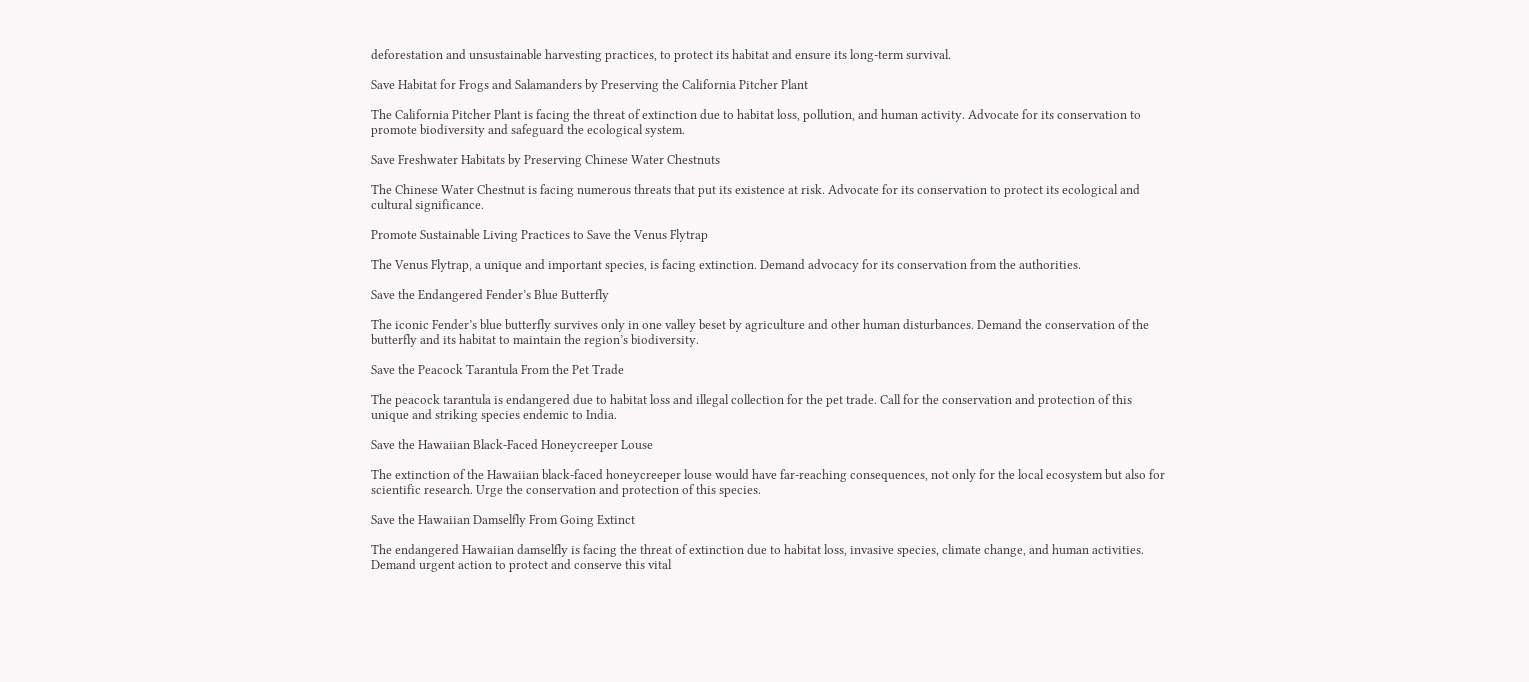deforestation and unsustainable harvesting practices, to protect its habitat and ensure its long-term survival.

Save Habitat for Frogs and Salamanders by Preserving the California Pitcher Plant

The California Pitcher Plant is facing the threat of extinction due to habitat loss, pollution, and human activity. Advocate for its conservation to promote biodiversity and safeguard the ecological system.

Save Freshwater Habitats by Preserving Chinese Water Chestnuts

The Chinese Water Chestnut is facing numerous threats that put its existence at risk. Advocate for its conservation to protect its ecological and cultural significance.

Promote Sustainable Living Practices to Save the Venus Flytrap

The Venus Flytrap, a unique and important species, is facing extinction. Demand advocacy for its conservation from the authorities.

Save the Endangered Fender’s Blue Butterfly

The iconic Fender’s blue butterfly survives only in one valley beset by agriculture and other human disturbances. Demand the conservation of the butterfly and its habitat to maintain the region’s biodiversity.

Save the Peacock Tarantula From the Pet Trade

The peacock tarantula is endangered due to habitat loss and illegal collection for the pet trade. Call for the conservation and protection of this unique and striking species endemic to India.

Save the Hawaiian Black-Faced Honeycreeper Louse

The extinction of the Hawaiian black-faced honeycreeper louse would have far-reaching consequences, not only for the local ecosystem but also for scientific research. Urge the conservation and protection of this species.

Save the Hawaiian Damselfly From Going Extinct

The endangered Hawaiian damselfly is facing the threat of extinction due to habitat loss, invasive species, climate change, and human activities. Demand urgent action to protect and conserve this vital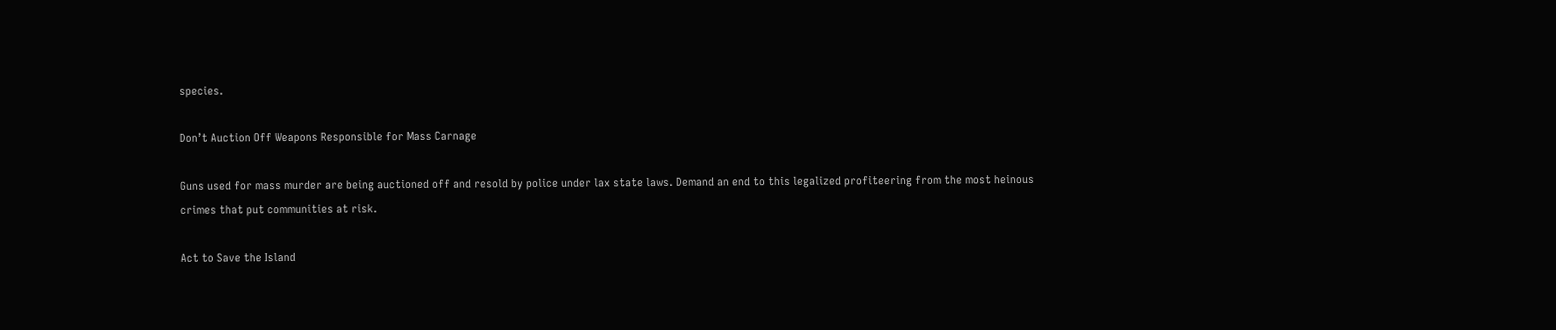species.

Don’t Auction Off Weapons Responsible for Mass Carnage

Guns used for mass murder are being auctioned off and resold by police under lax state laws. Demand an end to this legalized profiteering from the most heinous crimes that put communities at risk.

Act to Save the Island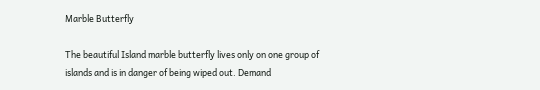Marble Butterfly

The beautiful Island marble butterfly lives only on one group of islands and is in danger of being wiped out. Demand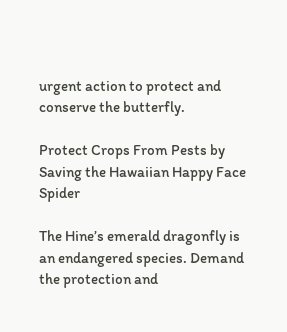urgent action to protect and conserve the butterfly.

Protect Crops From Pests by Saving the Hawaiian Happy Face Spider

The Hine’s emerald dragonfly is an endangered species. Demand the protection and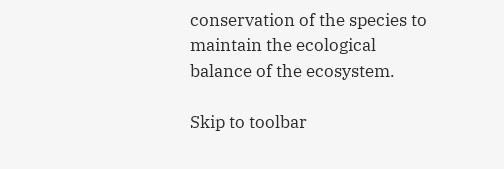conservation of the species to maintain the ecological balance of the ecosystem.

Skip to toolbar